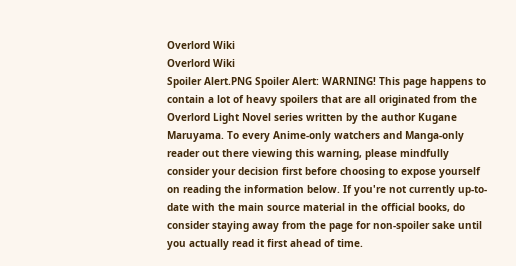Overlord Wiki
Overlord Wiki
Spoiler Alert.PNG Spoiler Alert: WARNING! This page happens to contain a lot of heavy spoilers that are all originated from the Overlord Light Novel series written by the author Kugane Maruyama. To every Anime-only watchers and Manga-only reader out there viewing this warning, please mindfully consider your decision first before choosing to expose yourself on reading the information below. If you're not currently up-to-date with the main source material in the official books, do consider staying away from the page for non-spoiler sake until you actually read it first ahead of time.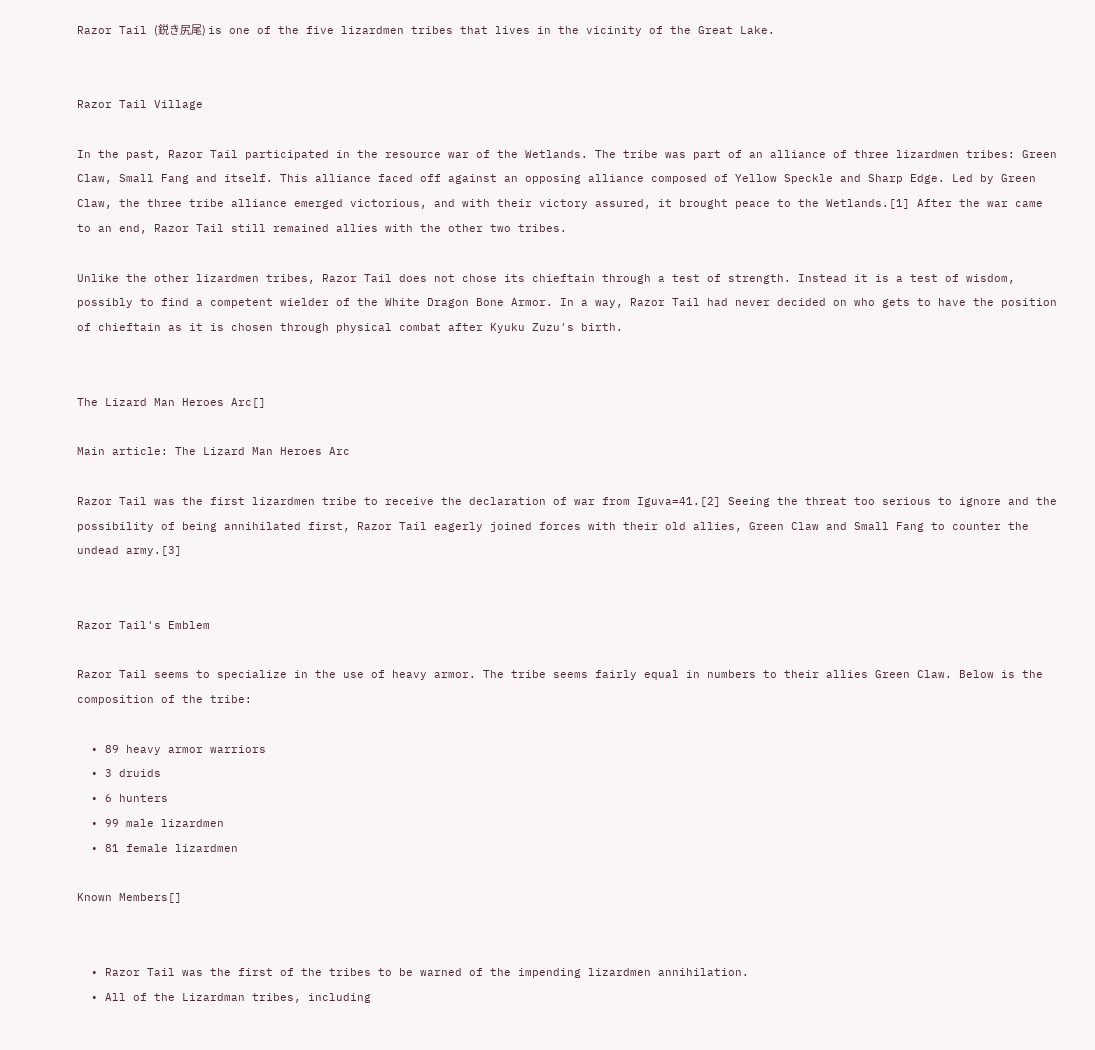Razor Tail (鋭き尻尾) is one of the five lizardmen tribes that lives in the vicinity of the Great Lake.


Razor Tail Village

In the past, Razor Tail participated in the resource war of the Wetlands. The tribe was part of an alliance of three lizardmen tribes: Green Claw, Small Fang and itself. This alliance faced off against an opposing alliance composed of Yellow Speckle and Sharp Edge. Led by Green Claw, the three tribe alliance emerged victorious, and with their victory assured, it brought peace to the Wetlands.[1] After the war came to an end, Razor Tail still remained allies with the other two tribes.

Unlike the other lizardmen tribes, Razor Tail does not chose its chieftain through a test of strength. Instead it is a test of wisdom, possibly to find a competent wielder of the White Dragon Bone Armor. In a way, Razor Tail had never decided on who gets to have the position of chieftain as it is chosen through physical combat after Kyuku Zuzu's birth.


The Lizard Man Heroes Arc[]

Main article: The Lizard Man Heroes Arc

Razor Tail was the first lizardmen tribe to receive the declaration of war from Iguva=41.[2] Seeing the threat too serious to ignore and the possibility of being annihilated first, Razor Tail eagerly joined forces with their old allies, Green Claw and Small Fang to counter the undead army.[3]


Razor Tail's Emblem

Razor Tail seems to specialize in the use of heavy armor. The tribe seems fairly equal in numbers to their allies Green Claw. Below is the composition of the tribe:

  • 89 heavy armor warriors
  • 3 druids
  • 6 hunters
  • 99 male lizardmen
  • 81 female lizardmen

Known Members[]


  • Razor Tail was the first of the tribes to be warned of the impending lizardmen annihilation.
  • All of the Lizardman tribes, including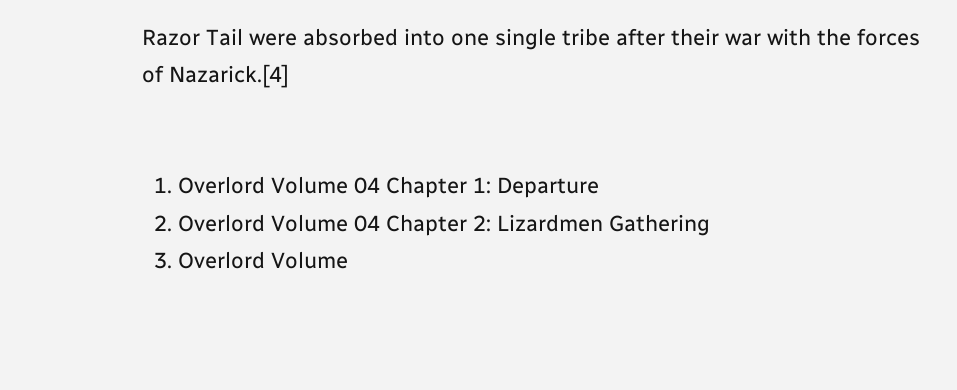Razor Tail were absorbed into one single tribe after their war with the forces of Nazarick.[4]


  1. Overlord Volume 04 Chapter 1: Departure
  2. Overlord Volume 04 Chapter 2: Lizardmen Gathering
  3. Overlord Volume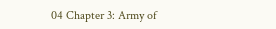04 Chapter 3: Army of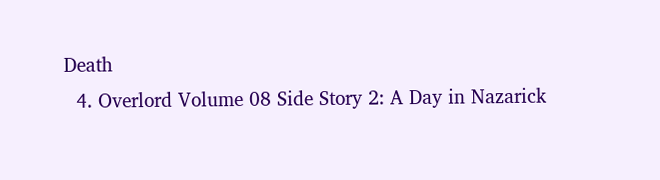Death
  4. Overlord Volume 08 Side Story 2: A Day in Nazarick